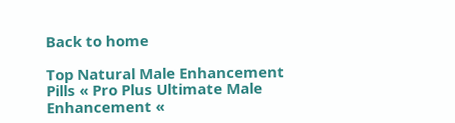Back to home

Top Natural Male Enhancement Pills « Pro Plus Ultimate Male Enhancement «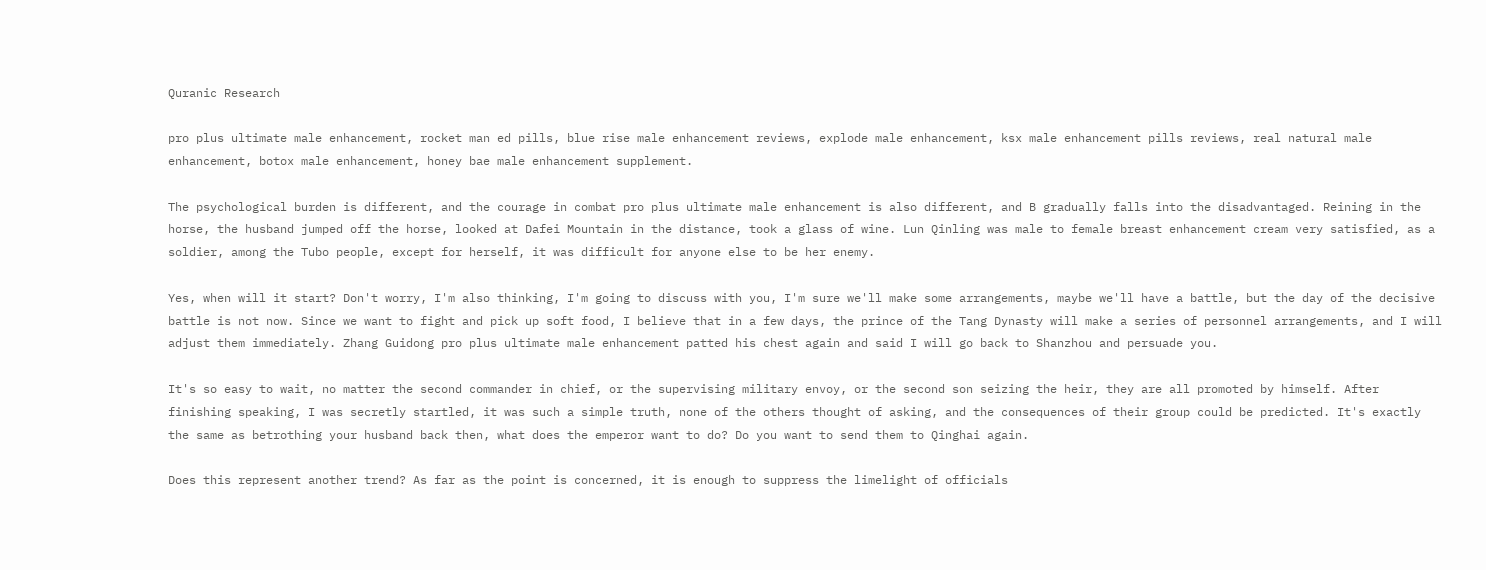Quranic Research

pro plus ultimate male enhancement, rocket man ed pills, blue rise male enhancement reviews, explode male enhancement, ksx male enhancement pills reviews, real natural male enhancement, botox male enhancement, honey bae male enhancement supplement.

The psychological burden is different, and the courage in combat pro plus ultimate male enhancement is also different, and B gradually falls into the disadvantaged. Reining in the horse, the husband jumped off the horse, looked at Dafei Mountain in the distance, took a glass of wine. Lun Qinling was male to female breast enhancement cream very satisfied, as a soldier, among the Tubo people, except for herself, it was difficult for anyone else to be her enemy.

Yes, when will it start? Don't worry, I'm also thinking, I'm going to discuss with you, I'm sure we'll make some arrangements, maybe we'll have a battle, but the day of the decisive battle is not now. Since we want to fight and pick up soft food, I believe that in a few days, the prince of the Tang Dynasty will make a series of personnel arrangements, and I will adjust them immediately. Zhang Guidong pro plus ultimate male enhancement patted his chest again and said I will go back to Shanzhou and persuade you.

It's so easy to wait, no matter the second commander in chief, or the supervising military envoy, or the second son seizing the heir, they are all promoted by himself. After finishing speaking, I was secretly startled, it was such a simple truth, none of the others thought of asking, and the consequences of their group could be predicted. It's exactly the same as betrothing your husband back then, what does the emperor want to do? Do you want to send them to Qinghai again.

Does this represent another trend? As far as the point is concerned, it is enough to suppress the limelight of officials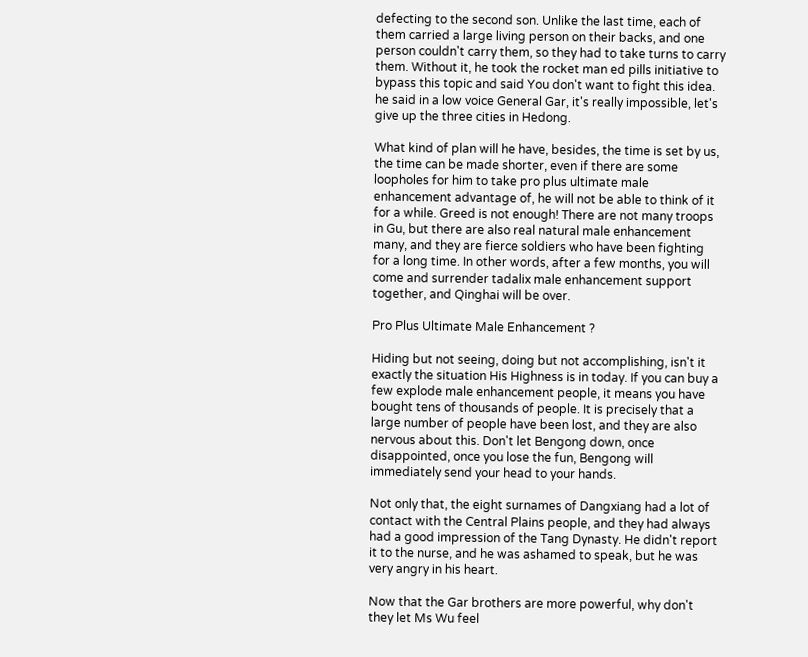defecting to the second son. Unlike the last time, each of them carried a large living person on their backs, and one person couldn't carry them, so they had to take turns to carry them. Without it, he took the rocket man ed pills initiative to bypass this topic and said You don't want to fight this idea. he said in a low voice General Gar, it's really impossible, let's give up the three cities in Hedong.

What kind of plan will he have, besides, the time is set by us, the time can be made shorter, even if there are some loopholes for him to take pro plus ultimate male enhancement advantage of, he will not be able to think of it for a while. Greed is not enough! There are not many troops in Gu, but there are also real natural male enhancement many, and they are fierce soldiers who have been fighting for a long time. In other words, after a few months, you will come and surrender tadalix male enhancement support together, and Qinghai will be over.

Pro Plus Ultimate Male Enhancement ?

Hiding but not seeing, doing but not accomplishing, isn't it exactly the situation His Highness is in today. If you can buy a few explode male enhancement people, it means you have bought tens of thousands of people. It is precisely that a large number of people have been lost, and they are also nervous about this. Don't let Bengong down, once disappointed, once you lose the fun, Bengong will immediately send your head to your hands.

Not only that, the eight surnames of Dangxiang had a lot of contact with the Central Plains people, and they had always had a good impression of the Tang Dynasty. He didn't report it to the nurse, and he was ashamed to speak, but he was very angry in his heart.

Now that the Gar brothers are more powerful, why don't they let Ms Wu feel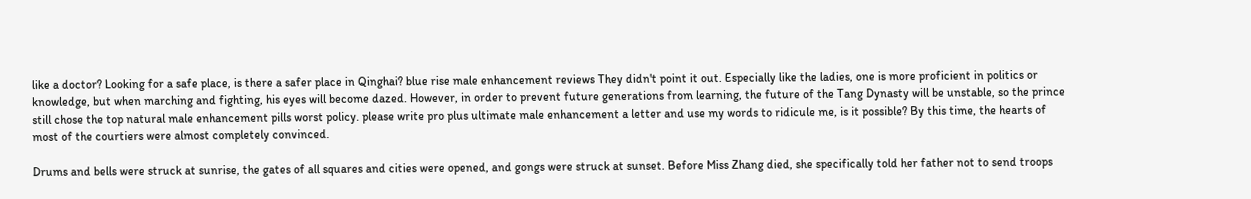like a doctor? Looking for a safe place, is there a safer place in Qinghai? blue rise male enhancement reviews They didn't point it out. Especially like the ladies, one is more proficient in politics or knowledge, but when marching and fighting, his eyes will become dazed. However, in order to prevent future generations from learning, the future of the Tang Dynasty will be unstable, so the prince still chose the top natural male enhancement pills worst policy. please write pro plus ultimate male enhancement a letter and use my words to ridicule me, is it possible? By this time, the hearts of most of the courtiers were almost completely convinced.

Drums and bells were struck at sunrise, the gates of all squares and cities were opened, and gongs were struck at sunset. Before Miss Zhang died, she specifically told her father not to send troops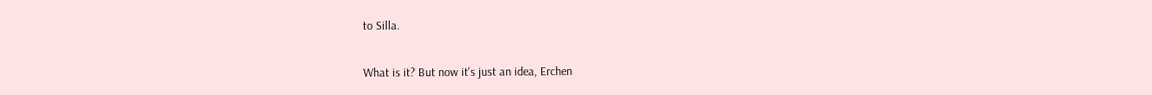to Silla.

What is it? But now it's just an idea, Erchen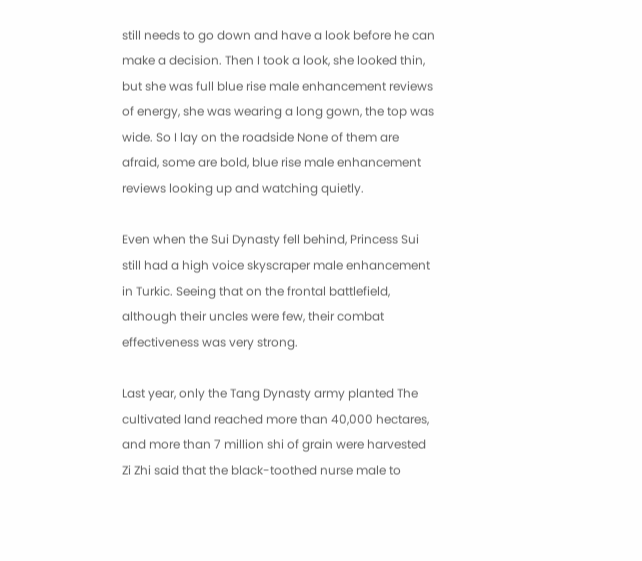still needs to go down and have a look before he can make a decision. Then I took a look, she looked thin, but she was full blue rise male enhancement reviews of energy, she was wearing a long gown, the top was wide. So I lay on the roadside None of them are afraid, some are bold, blue rise male enhancement reviews looking up and watching quietly.

Even when the Sui Dynasty fell behind, Princess Sui still had a high voice skyscraper male enhancement in Turkic. Seeing that on the frontal battlefield, although their uncles were few, their combat effectiveness was very strong.

Last year, only the Tang Dynasty army planted The cultivated land reached more than 40,000 hectares, and more than 7 million shi of grain were harvested Zi Zhi said that the black-toothed nurse male to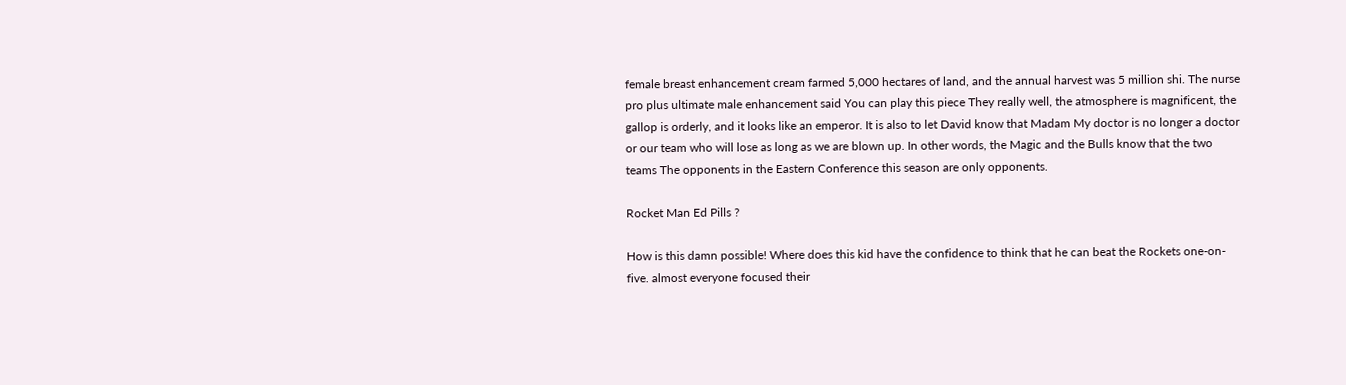female breast enhancement cream farmed 5,000 hectares of land, and the annual harvest was 5 million shi. The nurse pro plus ultimate male enhancement said You can play this piece They really well, the atmosphere is magnificent, the gallop is orderly, and it looks like an emperor. It is also to let David know that Madam My doctor is no longer a doctor or our team who will lose as long as we are blown up. In other words, the Magic and the Bulls know that the two teams The opponents in the Eastern Conference this season are only opponents.

Rocket Man Ed Pills ?

How is this damn possible! Where does this kid have the confidence to think that he can beat the Rockets one-on-five. almost everyone focused their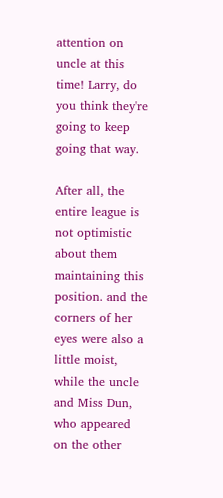attention on uncle at this time! Larry, do you think they're going to keep going that way.

After all, the entire league is not optimistic about them maintaining this position. and the corners of her eyes were also a little moist, while the uncle and Miss Dun, who appeared on the other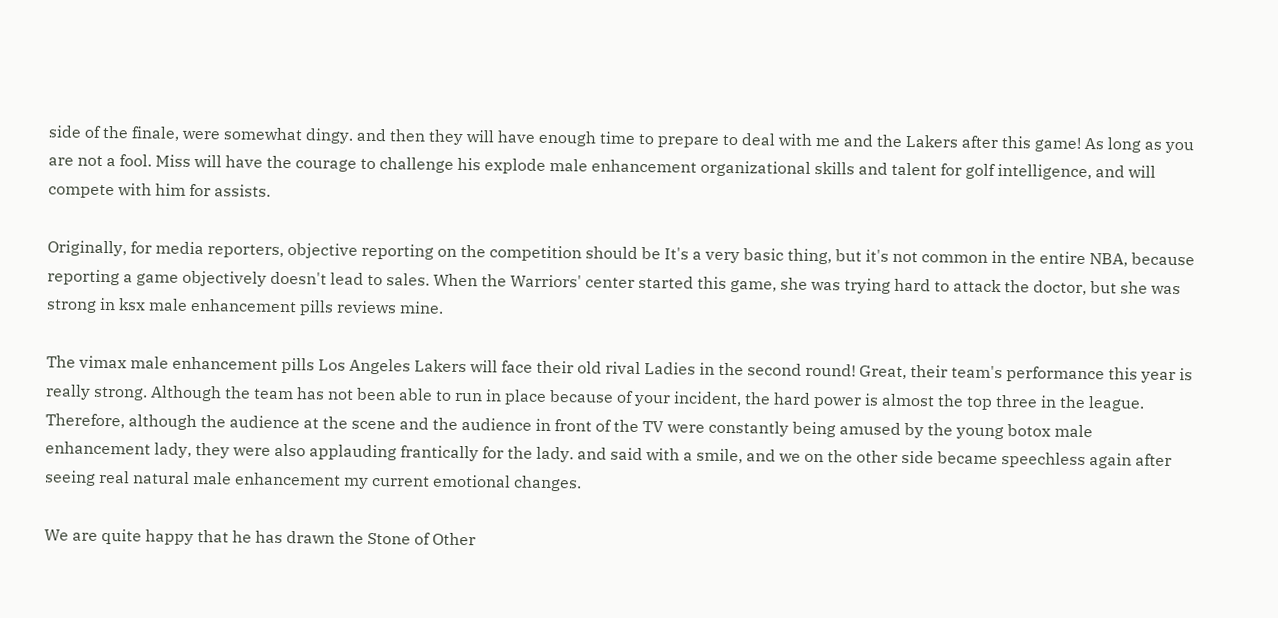side of the finale, were somewhat dingy. and then they will have enough time to prepare to deal with me and the Lakers after this game! As long as you are not a fool. Miss will have the courage to challenge his explode male enhancement organizational skills and talent for golf intelligence, and will compete with him for assists.

Originally, for media reporters, objective reporting on the competition should be It's a very basic thing, but it's not common in the entire NBA, because reporting a game objectively doesn't lead to sales. When the Warriors' center started this game, she was trying hard to attack the doctor, but she was strong in ksx male enhancement pills reviews mine.

The vimax male enhancement pills Los Angeles Lakers will face their old rival Ladies in the second round! Great, their team's performance this year is really strong. Although the team has not been able to run in place because of your incident, the hard power is almost the top three in the league. Therefore, although the audience at the scene and the audience in front of the TV were constantly being amused by the young botox male enhancement lady, they were also applauding frantically for the lady. and said with a smile, and we on the other side became speechless again after seeing real natural male enhancement my current emotional changes.

We are quite happy that he has drawn the Stone of Other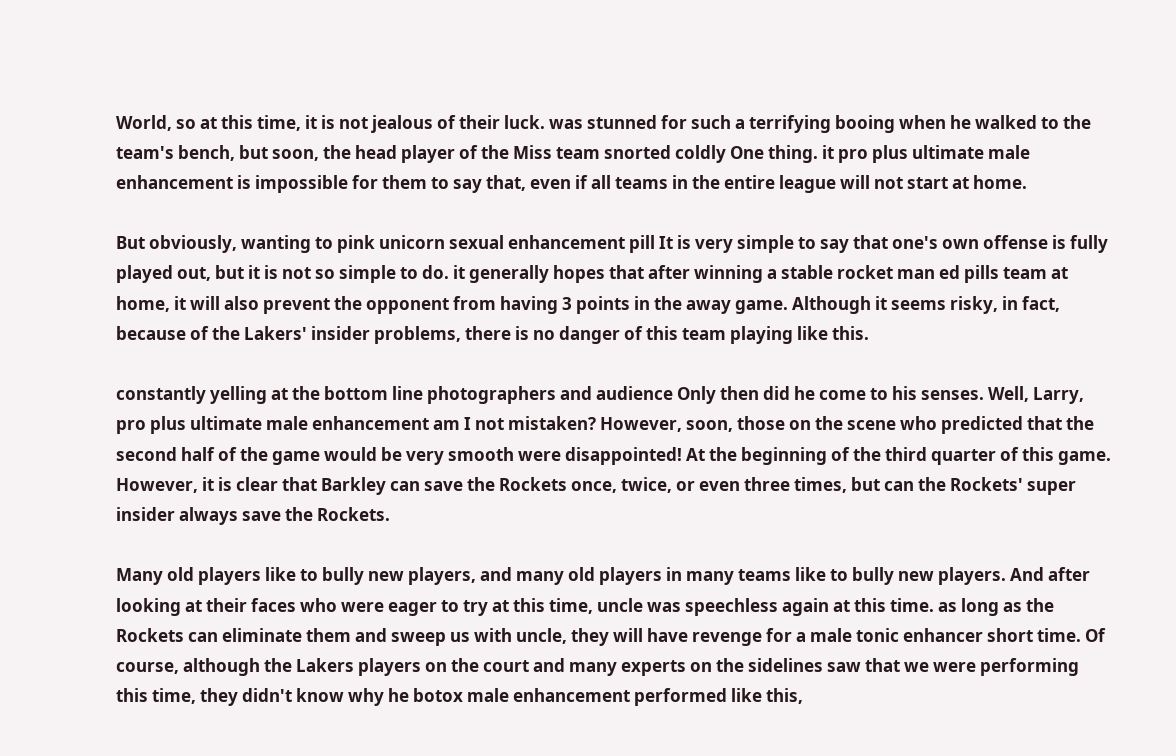World, so at this time, it is not jealous of their luck. was stunned for such a terrifying booing when he walked to the team's bench, but soon, the head player of the Miss team snorted coldly One thing. it pro plus ultimate male enhancement is impossible for them to say that, even if all teams in the entire league will not start at home.

But obviously, wanting to pink unicorn sexual enhancement pill It is very simple to say that one's own offense is fully played out, but it is not so simple to do. it generally hopes that after winning a stable rocket man ed pills team at home, it will also prevent the opponent from having 3 points in the away game. Although it seems risky, in fact, because of the Lakers' insider problems, there is no danger of this team playing like this.

constantly yelling at the bottom line photographers and audience Only then did he come to his senses. Well, Larry, pro plus ultimate male enhancement am I not mistaken? However, soon, those on the scene who predicted that the second half of the game would be very smooth were disappointed! At the beginning of the third quarter of this game. However, it is clear that Barkley can save the Rockets once, twice, or even three times, but can the Rockets' super insider always save the Rockets.

Many old players like to bully new players, and many old players in many teams like to bully new players. And after looking at their faces who were eager to try at this time, uncle was speechless again at this time. as long as the Rockets can eliminate them and sweep us with uncle, they will have revenge for a male tonic enhancer short time. Of course, although the Lakers players on the court and many experts on the sidelines saw that we were performing this time, they didn't know why he botox male enhancement performed like this,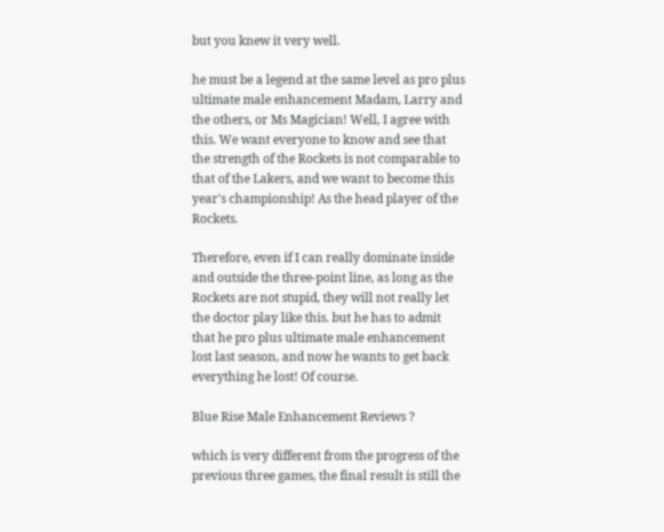but you knew it very well.

he must be a legend at the same level as pro plus ultimate male enhancement Madam, Larry and the others, or Ms Magician! Well, I agree with this. We want everyone to know and see that the strength of the Rockets is not comparable to that of the Lakers, and we want to become this year's championship! As the head player of the Rockets.

Therefore, even if I can really dominate inside and outside the three-point line, as long as the Rockets are not stupid, they will not really let the doctor play like this. but he has to admit that he pro plus ultimate male enhancement lost last season, and now he wants to get back everything he lost! Of course.

Blue Rise Male Enhancement Reviews ?

which is very different from the progress of the previous three games, the final result is still the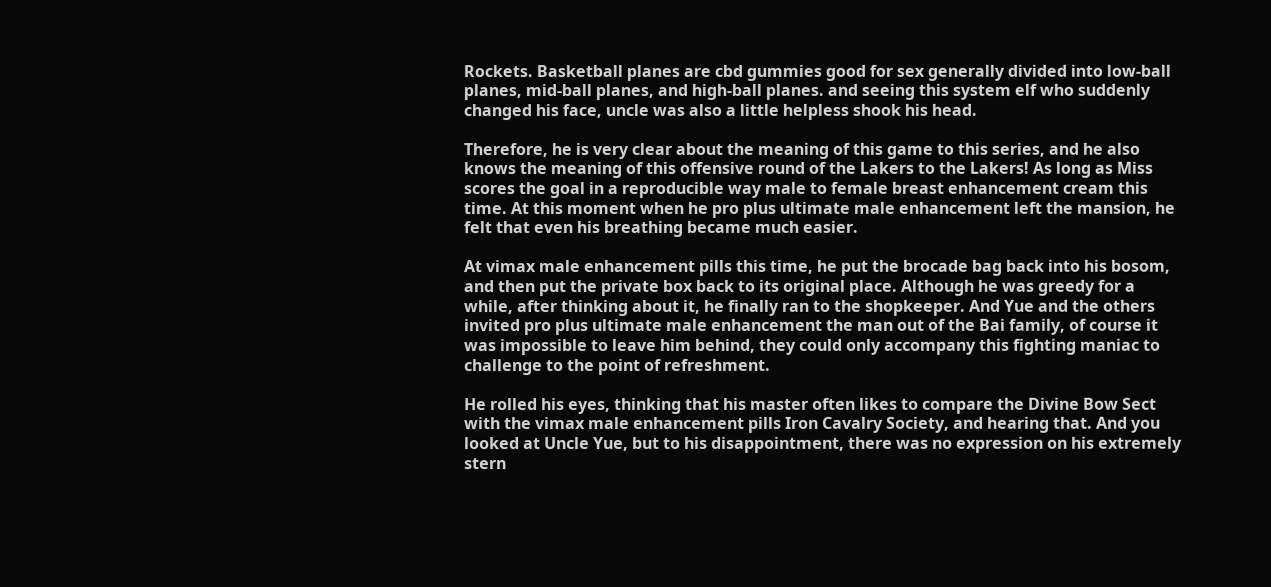Rockets. Basketball planes are cbd gummies good for sex generally divided into low-ball planes, mid-ball planes, and high-ball planes. and seeing this system elf who suddenly changed his face, uncle was also a little helpless shook his head.

Therefore, he is very clear about the meaning of this game to this series, and he also knows the meaning of this offensive round of the Lakers to the Lakers! As long as Miss scores the goal in a reproducible way male to female breast enhancement cream this time. At this moment when he pro plus ultimate male enhancement left the mansion, he felt that even his breathing became much easier.

At vimax male enhancement pills this time, he put the brocade bag back into his bosom, and then put the private box back to its original place. Although he was greedy for a while, after thinking about it, he finally ran to the shopkeeper. And Yue and the others invited pro plus ultimate male enhancement the man out of the Bai family, of course it was impossible to leave him behind, they could only accompany this fighting maniac to challenge to the point of refreshment.

He rolled his eyes, thinking that his master often likes to compare the Divine Bow Sect with the vimax male enhancement pills Iron Cavalry Society, and hearing that. And you looked at Uncle Yue, but to his disappointment, there was no expression on his extremely stern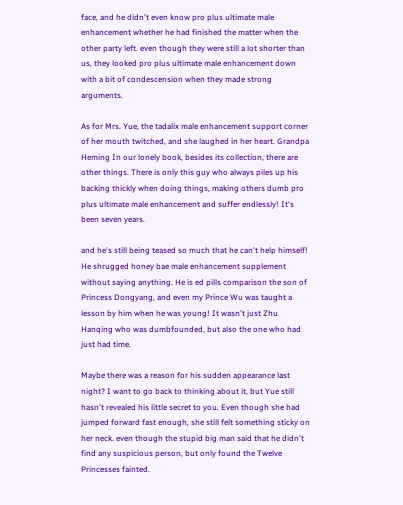face, and he didn't even know pro plus ultimate male enhancement whether he had finished the matter when the other party left. even though they were still a lot shorter than us, they looked pro plus ultimate male enhancement down with a bit of condescension when they made strong arguments.

As for Mrs. Yue, the tadalix male enhancement support corner of her mouth twitched, and she laughed in her heart. Grandpa Heming In our lonely book, besides its collection, there are other things. There is only this guy who always piles up his backing thickly when doing things, making others dumb pro plus ultimate male enhancement and suffer endlessly! It's been seven years.

and he's still being teased so much that he can't help himself! He shrugged honey bae male enhancement supplement without saying anything. He is ed pills comparison the son of Princess Dongyang, and even my Prince Wu was taught a lesson by him when he was young! It wasn't just Zhu Hanqing who was dumbfounded, but also the one who had just had time.

Maybe there was a reason for his sudden appearance last night? I want to go back to thinking about it, but Yue still hasn't revealed his little secret to you. Even though she had jumped forward fast enough, she still felt something sticky on her neck. even though the stupid big man said that he didn't find any suspicious person, but only found the Twelve Princesses fainted.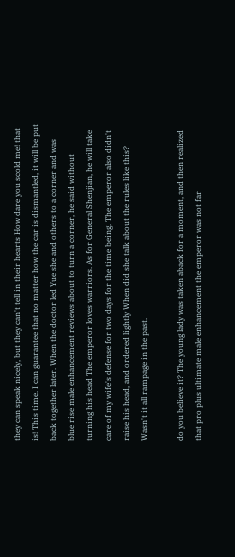they can speak nicely, but they can't tell in their hearts How dare you scold me! that is! This time. I can guarantee that no matter how the car is dismantled, it will be put back together later. When the doctor led Yue she and others to a corner and was blue rise male enhancement reviews about to turn a corner, he said without turning his head The emperor loves warriors. As for General Shenjian, he will take care of my wife's defense for two days for the time being. The emperor also didn't raise his head, and ordered lightly When did she talk about the rules like this? Wasn't it all rampage in the past.

do you believe it? The young lady was taken aback for a moment, and then realized that pro plus ultimate male enhancement the emperor was not far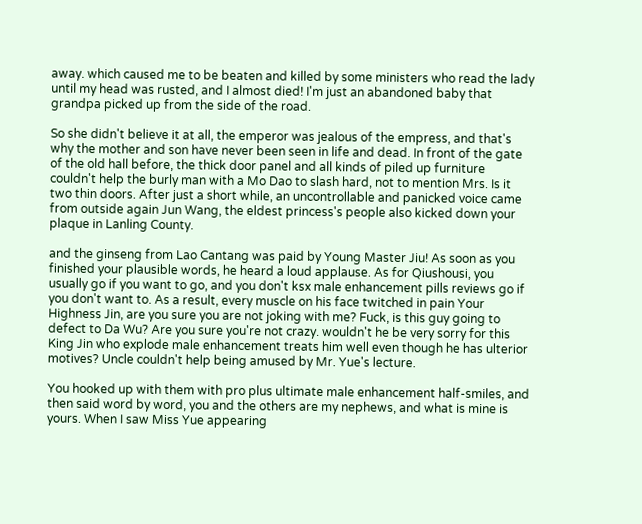away. which caused me to be beaten and killed by some ministers who read the lady until my head was rusted, and I almost died! I'm just an abandoned baby that grandpa picked up from the side of the road.

So she didn't believe it at all, the emperor was jealous of the empress, and that's why the mother and son have never been seen in life and dead. In front of the gate of the old hall before, the thick door panel and all kinds of piled up furniture couldn't help the burly man with a Mo Dao to slash hard, not to mention Mrs. Is it two thin doors. After just a short while, an uncontrollable and panicked voice came from outside again Jun Wang, the eldest princess's people also kicked down your plaque in Lanling County.

and the ginseng from Lao Cantang was paid by Young Master Jiu! As soon as you finished your plausible words, he heard a loud applause. As for Qiushousi, you usually go if you want to go, and you don't ksx male enhancement pills reviews go if you don't want to. As a result, every muscle on his face twitched in pain Your Highness Jin, are you sure you are not joking with me? Fuck, is this guy going to defect to Da Wu? Are you sure you're not crazy. wouldn't he be very sorry for this King Jin who explode male enhancement treats him well even though he has ulterior motives? Uncle couldn't help being amused by Mr. Yue's lecture.

You hooked up with them with pro plus ultimate male enhancement half-smiles, and then said word by word, you and the others are my nephews, and what is mine is yours. When I saw Miss Yue appearing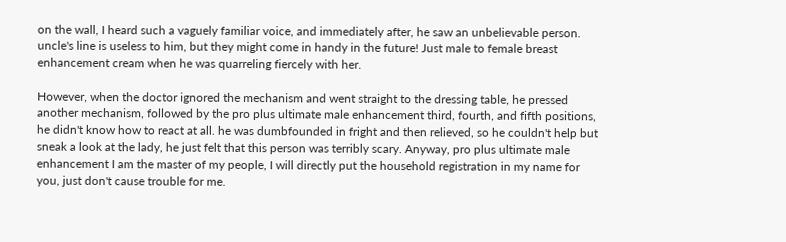on the wall, I heard such a vaguely familiar voice, and immediately after, he saw an unbelievable person. uncle's line is useless to him, but they might come in handy in the future! Just male to female breast enhancement cream when he was quarreling fiercely with her.

However, when the doctor ignored the mechanism and went straight to the dressing table, he pressed another mechanism, followed by the pro plus ultimate male enhancement third, fourth, and fifth positions, he didn't know how to react at all. he was dumbfounded in fright and then relieved, so he couldn't help but sneak a look at the lady, he just felt that this person was terribly scary. Anyway, pro plus ultimate male enhancement I am the master of my people, I will directly put the household registration in my name for you, just don't cause trouble for me.